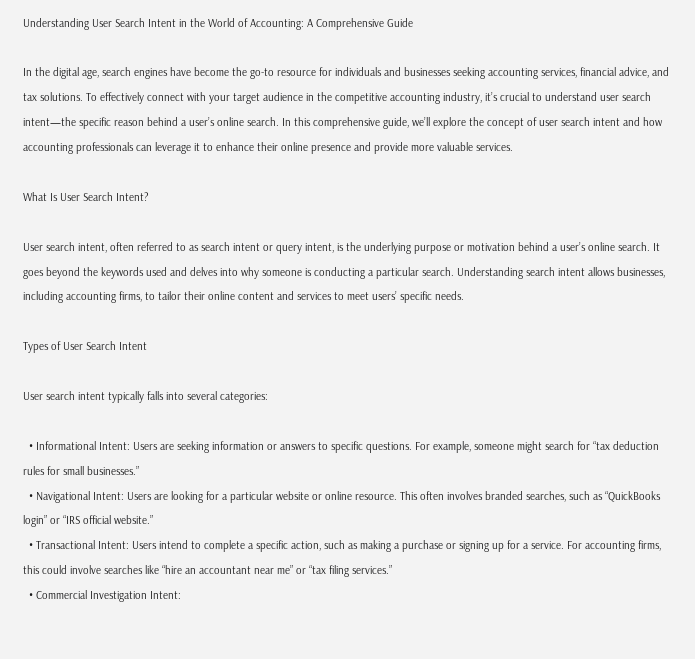Understanding User Search Intent in the World of Accounting: A Comprehensive Guide

In the digital age, search engines have become the go-to resource for individuals and businesses seeking accounting services, financial advice, and tax solutions. To effectively connect with your target audience in the competitive accounting industry, it’s crucial to understand user search intent—the specific reason behind a user’s online search. In this comprehensive guide, we’ll explore the concept of user search intent and how accounting professionals can leverage it to enhance their online presence and provide more valuable services.

What Is User Search Intent?

User search intent, often referred to as search intent or query intent, is the underlying purpose or motivation behind a user’s online search. It goes beyond the keywords used and delves into why someone is conducting a particular search. Understanding search intent allows businesses, including accounting firms, to tailor their online content and services to meet users’ specific needs.

Types of User Search Intent

User search intent typically falls into several categories:

  • Informational Intent: Users are seeking information or answers to specific questions. For example, someone might search for “tax deduction rules for small businesses.”
  • Navigational Intent: Users are looking for a particular website or online resource. This often involves branded searches, such as “QuickBooks login” or “IRS official website.”
  • Transactional Intent: Users intend to complete a specific action, such as making a purchase or signing up for a service. For accounting firms, this could involve searches like “hire an accountant near me” or “tax filing services.”
  • Commercial Investigation Intent: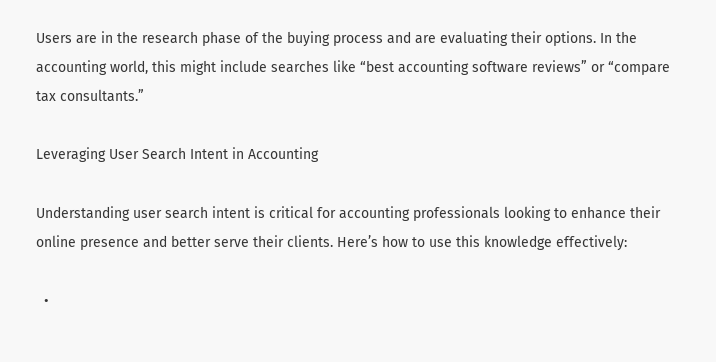Users are in the research phase of the buying process and are evaluating their options. In the accounting world, this might include searches like “best accounting software reviews” or “compare tax consultants.”

Leveraging User Search Intent in Accounting

Understanding user search intent is critical for accounting professionals looking to enhance their online presence and better serve their clients. Here’s how to use this knowledge effectively:

  •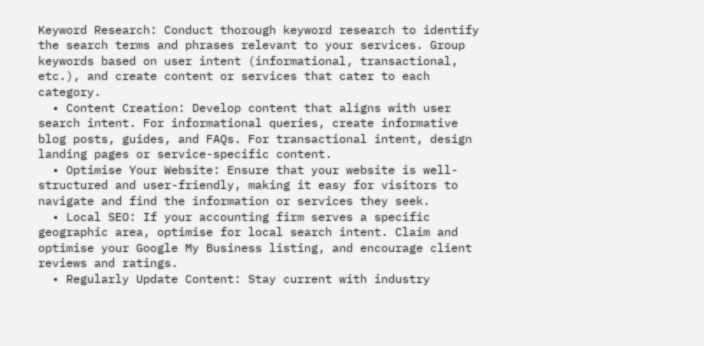Keyword Research: Conduct thorough keyword research to identify the search terms and phrases relevant to your services. Group keywords based on user intent (informational, transactional, etc.), and create content or services that cater to each category.
  • Content Creation: Develop content that aligns with user search intent. For informational queries, create informative blog posts, guides, and FAQs. For transactional intent, design landing pages or service-specific content.
  • Optimise Your Website: Ensure that your website is well-structured and user-friendly, making it easy for visitors to navigate and find the information or services they seek.
  • Local SEO: If your accounting firm serves a specific geographic area, optimise for local search intent. Claim and optimise your Google My Business listing, and encourage client reviews and ratings.
  • Regularly Update Content: Stay current with industry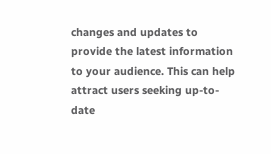changes and updates to provide the latest information to your audience. This can help attract users seeking up-to-date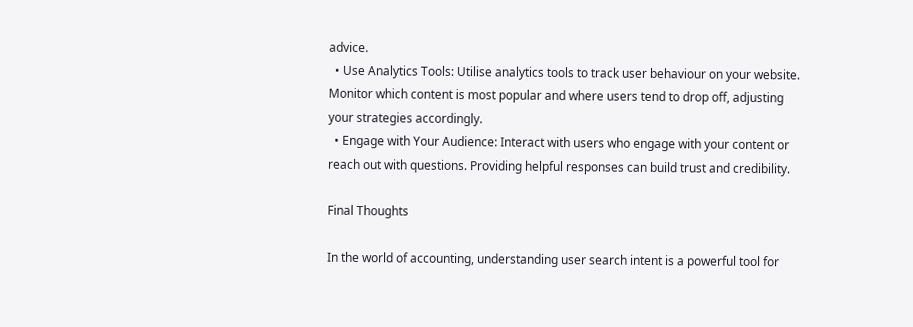advice.
  • Use Analytics Tools: Utilise analytics tools to track user behaviour on your website. Monitor which content is most popular and where users tend to drop off, adjusting your strategies accordingly.
  • Engage with Your Audience: Interact with users who engage with your content or reach out with questions. Providing helpful responses can build trust and credibility.

Final Thoughts

In the world of accounting, understanding user search intent is a powerful tool for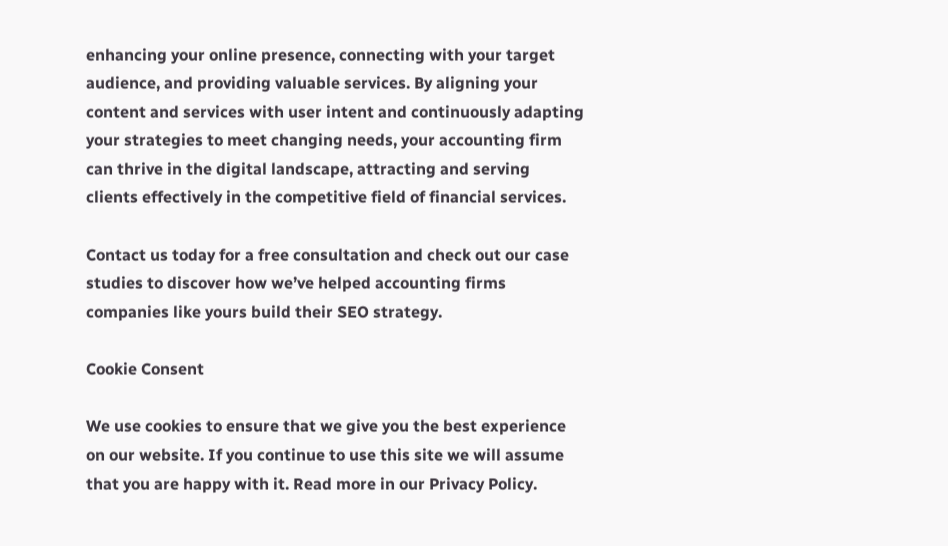enhancing your online presence, connecting with your target audience, and providing valuable services. By aligning your content and services with user intent and continuously adapting your strategies to meet changing needs, your accounting firm can thrive in the digital landscape, attracting and serving clients effectively in the competitive field of financial services.

Contact us today for a free consultation and check out our case studies to discover how we’ve helped accounting firms companies like yours build their SEO strategy.

Cookie Consent

We use cookies to ensure that we give you the best experience on our website. If you continue to use this site we will assume that you are happy with it. Read more in our Privacy Policy.